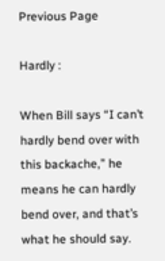Previous Page

Hardly :

When Bill says “I can’t hardly bend over with this backache,” he means he can hardly bend over, and that’s what he should say.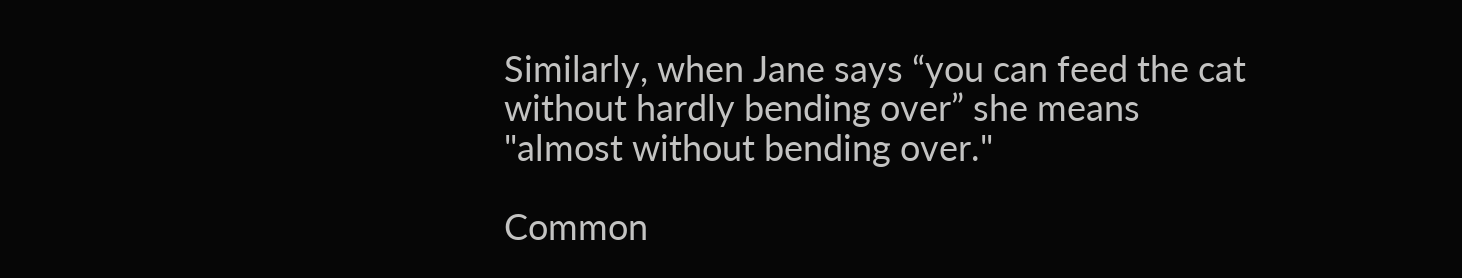Similarly, when Jane says “you can feed the cat without hardly bending over” she means "almost without bending over."

Common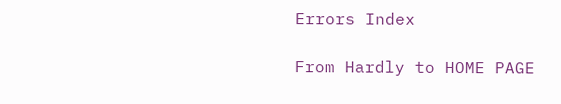Errors Index

From Hardly to HOME PAGE